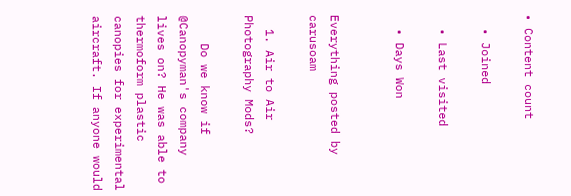• Content count

  • Joined

  • Last visited

  • Days Won


Everything posted by carusoam

  1. Air to Air Photography Mods?

    Do we know if @Canopyman's company lives on? He was able to thermoform plastic canopies for experimental aircraft. If anyone would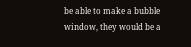be able to make a bubble window, they would be a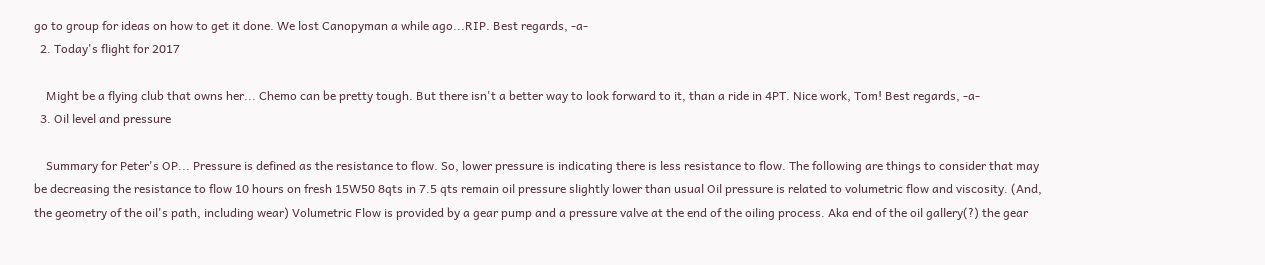go to group for ideas on how to get it done. We lost Canopyman a while ago...RIP. Best regards, -a-
  2. Today's flight for 2017

    Might be a flying club that owns her... Chemo can be pretty tough. But there isn't a better way to look forward to it, than a ride in 4PT. Nice work, Tom! Best regards, -a-
  3. Oil level and pressure

    Summary for Peter's OP... Pressure is defined as the resistance to flow. So, lower pressure is indicating there is less resistance to flow. The following are things to consider that may be decreasing the resistance to flow 10 hours on fresh 15W50 8qts in 7.5 qts remain oil pressure slightly lower than usual Oil pressure is related to volumetric flow and viscosity. (And, the geometry of the oil's path, including wear) Volumetric Flow is provided by a gear pump and a pressure valve at the end of the oiling process. Aka end of the oil gallery(?) the gear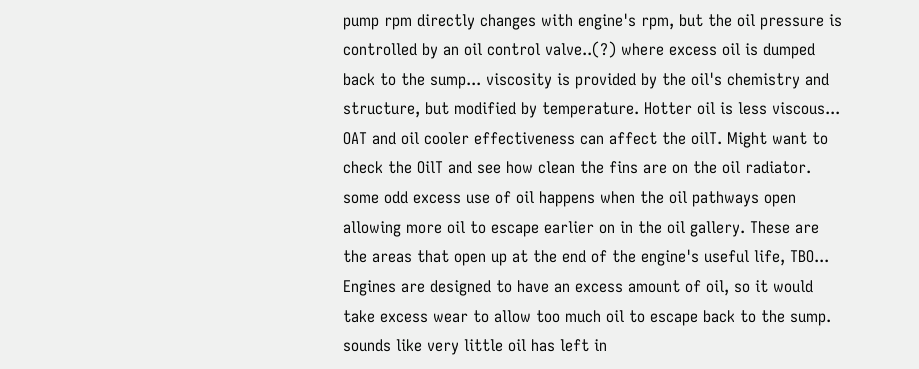pump rpm directly changes with engine's rpm, but the oil pressure is controlled by an oil control valve..(?) where excess oil is dumped back to the sump... viscosity is provided by the oil's chemistry and structure, but modified by temperature. Hotter oil is less viscous... OAT and oil cooler effectiveness can affect the oilT. Might want to check the OilT and see how clean the fins are on the oil radiator. some odd excess use of oil happens when the oil pathways open allowing more oil to escape earlier on in the oil gallery. These are the areas that open up at the end of the engine's useful life, TBO... Engines are designed to have an excess amount of oil, so it would take excess wear to allow too much oil to escape back to the sump. sounds like very little oil has left in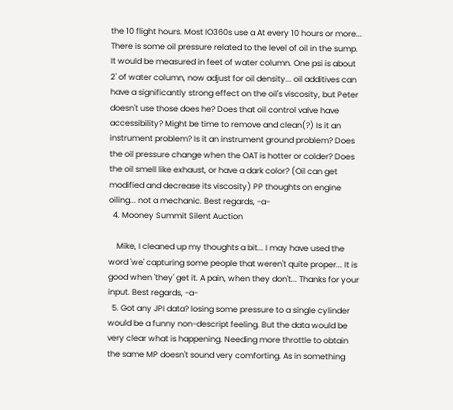the 10 flight hours. Most IO360s use a At every 10 hours or more... There is some oil pressure related to the level of oil in the sump. It would be measured in feet of water column. One psi is about 2' of water column, now adjust for oil density... oil additives can have a significantly strong effect on the oil's viscosity, but Peter doesn't use those does he? Does that oil control valve have accessibility? Might be time to remove and clean(?) Is it an instrument problem? Is it an instrument ground problem? Does the oil pressure change when the OAT is hotter or colder? Does the oil smell like exhaust, or have a dark color? (Oil can get modified and decrease its viscosity) PP thoughts on engine oiling... not a mechanic. Best regards, -a-
  4. Mooney Summit Silent Auction

    Mike, I cleaned up my thoughts a bit... I may have used the word 'we' capturing some people that weren't quite proper... It is good when 'they' get it. A pain, when they don't... Thanks for your input. Best regards, -a-
  5. Got any JPI data? losing some pressure to a single cylinder would be a funny non-descript feeling. But the data would be very clear what is happening. Needing more throttle to obtain the same MP doesn't sound very comforting. As in something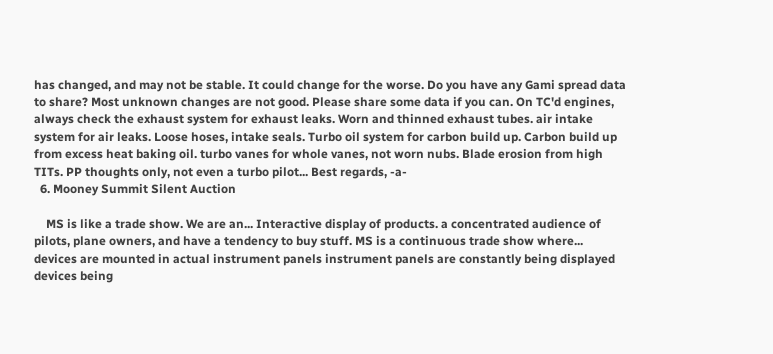has changed, and may not be stable. It could change for the worse. Do you have any Gami spread data to share? Most unknown changes are not good. Please share some data if you can. On TC'd engines, always check the exhaust system for exhaust leaks. Worn and thinned exhaust tubes. air intake system for air leaks. Loose hoses, intake seals. Turbo oil system for carbon build up. Carbon build up from excess heat baking oil. turbo vanes for whole vanes, not worn nubs. Blade erosion from high TITs. PP thoughts only, not even a turbo pilot... Best regards, -a-
  6. Mooney Summit Silent Auction

    MS is like a trade show. We are an... Interactive display of products. a concentrated audience of pilots, plane owners, and have a tendency to buy stuff. MS is a continuous trade show where... devices are mounted in actual instrument panels instrument panels are constantly being displayed devices being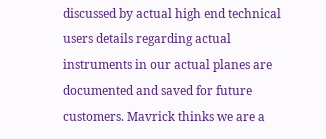discussed by actual high end technical users details regarding actual instruments in our actual planes are documented and saved for future customers. Mavrick thinks we are a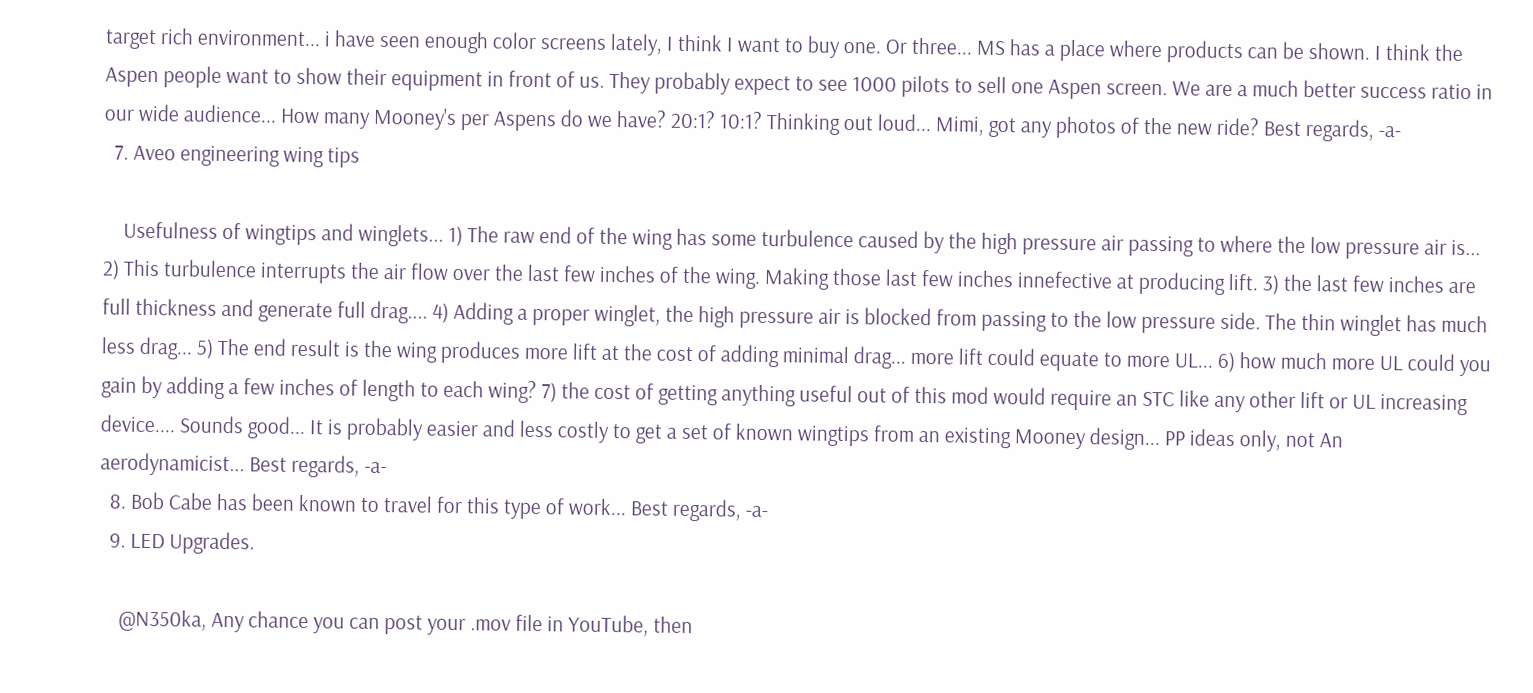target rich environment... i have seen enough color screens lately, I think I want to buy one. Or three... MS has a place where products can be shown. I think the Aspen people want to show their equipment in front of us. They probably expect to see 1000 pilots to sell one Aspen screen. We are a much better success ratio in our wide audience... How many Mooney's per Aspens do we have? 20:1? 10:1? Thinking out loud... Mimi, got any photos of the new ride? Best regards, -a-
  7. Aveo engineering wing tips

    Usefulness of wingtips and winglets... 1) The raw end of the wing has some turbulence caused by the high pressure air passing to where the low pressure air is... 2) This turbulence interrupts the air flow over the last few inches of the wing. Making those last few inches innefective at producing lift. 3) the last few inches are full thickness and generate full drag.... 4) Adding a proper winglet, the high pressure air is blocked from passing to the low pressure side. The thin winglet has much less drag... 5) The end result is the wing produces more lift at the cost of adding minimal drag... more lift could equate to more UL... 6) how much more UL could you gain by adding a few inches of length to each wing? 7) the cost of getting anything useful out of this mod would require an STC like any other lift or UL increasing device.... Sounds good... It is probably easier and less costly to get a set of known wingtips from an existing Mooney design... PP ideas only, not An aerodynamicist... Best regards, -a-
  8. Bob Cabe has been known to travel for this type of work... Best regards, -a-
  9. LED Upgrades.

    @N350ka, Any chance you can post your .mov file in YouTube, then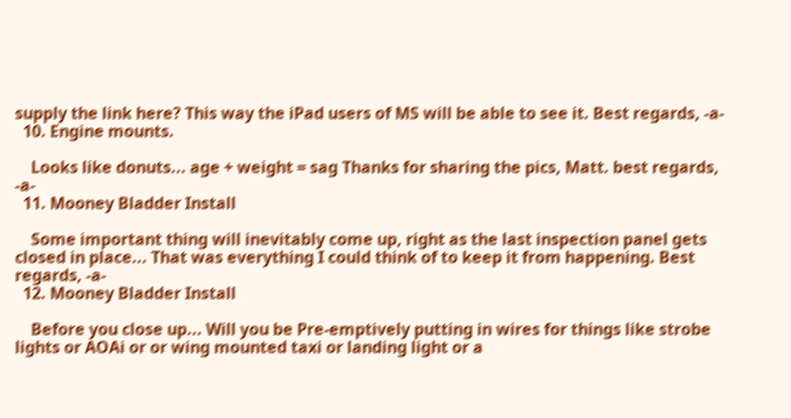supply the link here? This way the iPad users of MS will be able to see it. Best regards, -a-
  10. Engine mounts.

    Looks like donuts... age + weight = sag Thanks for sharing the pics, Matt. best regards, -a-
  11. Mooney Bladder Install

    Some important thing will inevitably come up, right as the last inspection panel gets closed in place... That was everything I could think of to keep it from happening. Best regards, -a-
  12. Mooney Bladder Install

    Before you close up... Will you be Pre-emptively putting in wires for things like strobe lights or AOAi or or wing mounted taxi or landing light or a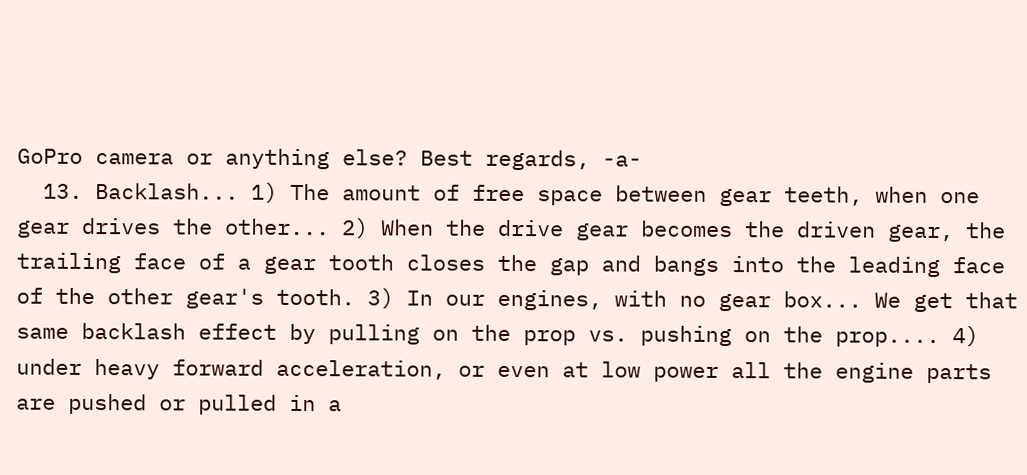GoPro camera or anything else? Best regards, -a-
  13. Backlash... 1) The amount of free space between gear teeth, when one gear drives the other... 2) When the drive gear becomes the driven gear, the trailing face of a gear tooth closes the gap and bangs into the leading face of the other gear's tooth. 3) In our engines, with no gear box... We get that same backlash effect by pulling on the prop vs. pushing on the prop.... 4) under heavy forward acceleration, or even at low power all the engine parts are pushed or pulled in a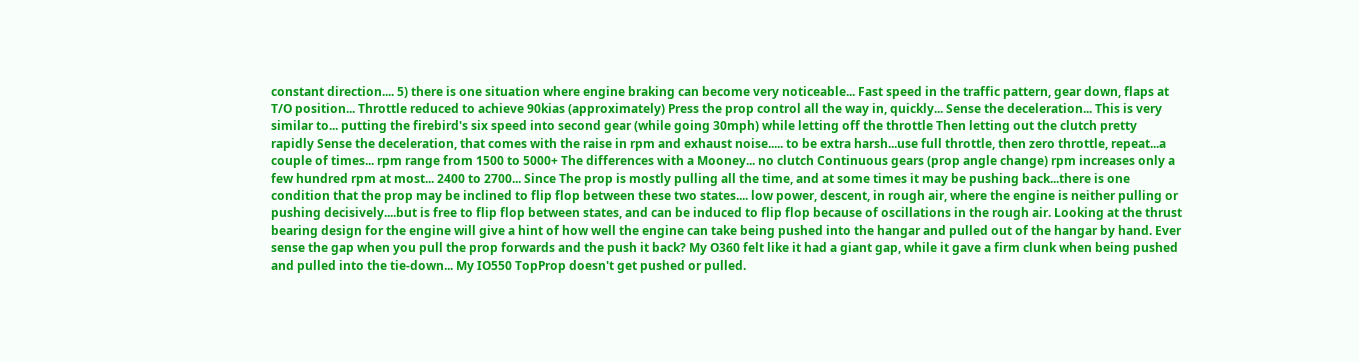constant direction.... 5) there is one situation where engine braking can become very noticeable... Fast speed in the traffic pattern, gear down, flaps at T/O position... Throttle reduced to achieve 90kias (approximately) Press the prop control all the way in, quickly... Sense the deceleration... This is very similar to... putting the firebird's six speed into second gear (while going 30mph) while letting off the throttle Then letting out the clutch pretty rapidly Sense the deceleration, that comes with the raise in rpm and exhaust noise..... to be extra harsh...use full throttle, then zero throttle, repeat...a couple of times... rpm range from 1500 to 5000+ The differences with a Mooney... no clutch Continuous gears (prop angle change) rpm increases only a few hundred rpm at most... 2400 to 2700... Since The prop is mostly pulling all the time, and at some times it may be pushing back...there is one condition that the prop may be inclined to flip flop between these two states.... low power, descent, in rough air, where the engine is neither pulling or pushing decisively....but is free to flip flop between states, and can be induced to flip flop because of oscillations in the rough air. Looking at the thrust bearing design for the engine will give a hint of how well the engine can take being pushed into the hangar and pulled out of the hangar by hand. Ever sense the gap when you pull the prop forwards and the push it back? My O360 felt like it had a giant gap, while it gave a firm clunk when being pushed and pulled into the tie-down... My IO550 TopProp doesn't get pushed or pulled.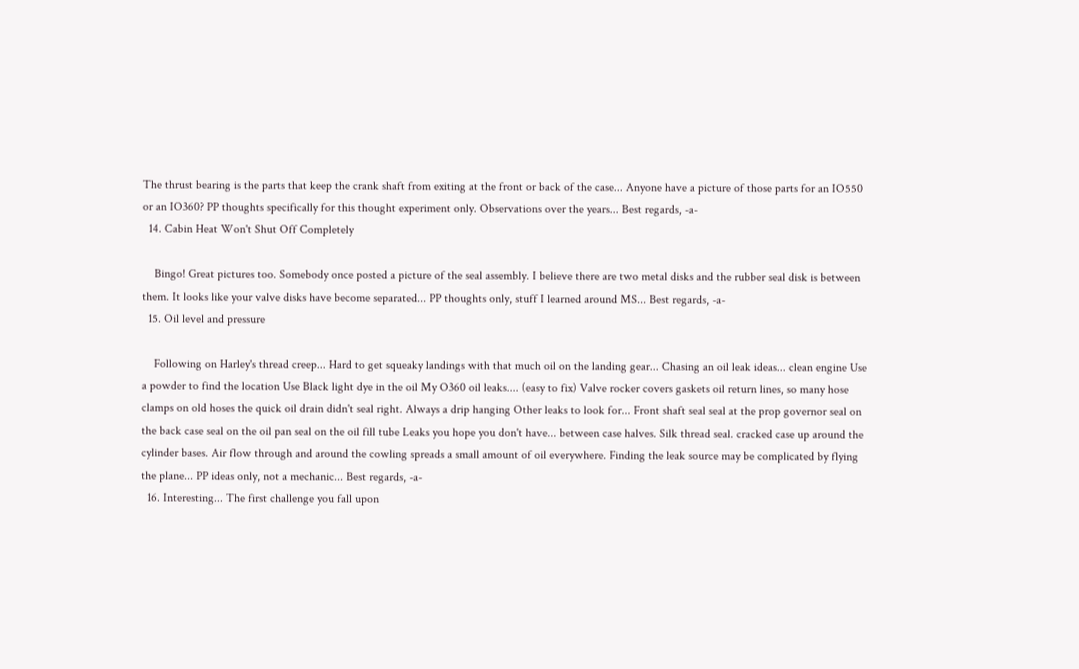The thrust bearing is the parts that keep the crank shaft from exiting at the front or back of the case... Anyone have a picture of those parts for an IO550 or an IO360? PP thoughts specifically for this thought experiment only. Observations over the years... Best regards, -a-
  14. Cabin Heat Won't Shut Off Completely

    Bingo! Great pictures too. Somebody once posted a picture of the seal assembly. I believe there are two metal disks and the rubber seal disk is between them. It looks like your valve disks have become separated... PP thoughts only, stuff I learned around MS... Best regards, -a-
  15. Oil level and pressure

    Following on Harley's thread creep... Hard to get squeaky landings with that much oil on the landing gear... Chasing an oil leak ideas... clean engine Use a powder to find the location Use Black light dye in the oil My O360 oil leaks.... (easy to fix) Valve rocker covers gaskets oil return lines, so many hose clamps on old hoses the quick oil drain didn't seal right. Always a drip hanging Other leaks to look for... Front shaft seal seal at the prop governor seal on the back case seal on the oil pan seal on the oil fill tube Leaks you hope you don't have... between case halves. Silk thread seal. cracked case up around the cylinder bases. Air flow through and around the cowling spreads a small amount of oil everywhere. Finding the leak source may be complicated by flying the plane... PP ideas only, not a mechanic... Best regards, -a-
  16. Interesting... The first challenge you fall upon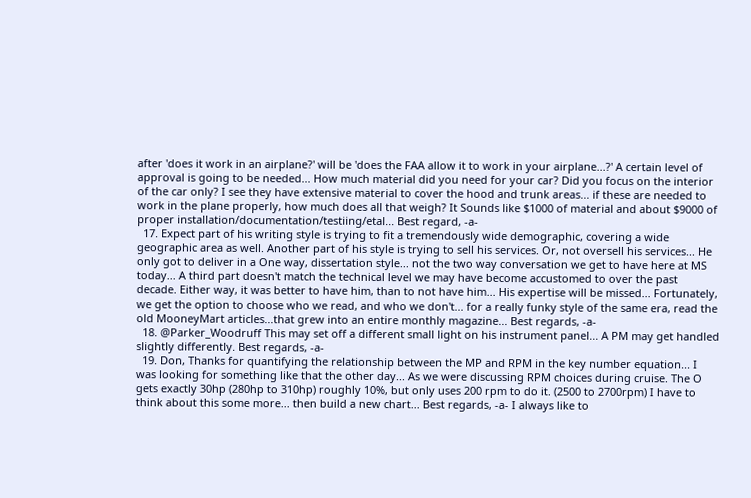after 'does it work in an airplane?' will be 'does the FAA allow it to work in your airplane...?' A certain level of approval is going to be needed... How much material did you need for your car? Did you focus on the interior of the car only? I see they have extensive material to cover the hood and trunk areas... if these are needed to work in the plane properly, how much does all that weigh? It Sounds like $1000 of material and about $9000 of proper installation/documentation/testiing/etal... Best regard, -a-
  17. Expect part of his writing style is trying to fit a tremendously wide demographic, covering a wide geographic area as well. Another part of his style is trying to sell his services. Or, not oversell his services... He only got to deliver in a One way, dissertation style... not the two way conversation we get to have here at MS today... A third part doesn't match the technical level we may have become accustomed to over the past decade. Either way, it was better to have him, than to not have him... His expertise will be missed... Fortunately, we get the option to choose who we read, and who we don't... for a really funky style of the same era, read the old MooneyMart articles...that grew into an entire monthly magazine... Best regards, -a-
  18. @Parker_Woodruff This may set off a different small light on his instrument panel... A PM may get handled slightly differently. Best regards, -a-
  19. Don, Thanks for quantifying the relationship between the MP and RPM in the key number equation... I was looking for something like that the other day... As we were discussing RPM choices during cruise. The O gets exactly 30hp (280hp to 310hp) roughly 10%, but only uses 200 rpm to do it. (2500 to 2700rpm) I have to think about this some more... then build a new chart... Best regards, -a- I always like to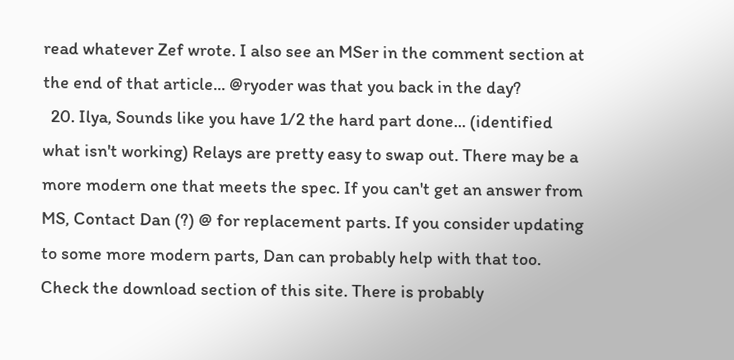read whatever Zef wrote. I also see an MSer in the comment section at the end of that article... @ryoder was that you back in the day?
  20. Ilya, Sounds like you have 1/2 the hard part done... (identified what isn't working) Relays are pretty easy to swap out. There may be a more modern one that meets the spec. If you can't get an answer from MS, Contact Dan (?) @ for replacement parts. If you consider updating to some more modern parts, Dan can probably help with that too. Check the download section of this site. There is probably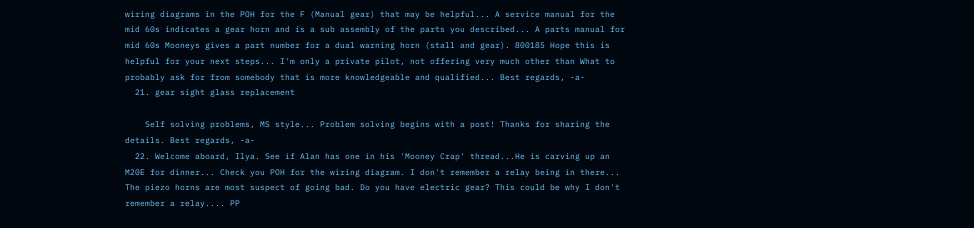wiring diagrams in the POH for the F (Manual gear) that may be helpful... A service manual for the mid 60s indicates a gear horn and is a sub assembly of the parts you described... A parts manual for mid 60s Mooneys gives a part number for a dual warning horn (stall and gear). 800185 Hope this is helpful for your next steps... I'm only a private pilot, not offering very much other than What to probably ask for from somebody that is more knowledgeable and qualified... Best regards, -a-
  21. gear sight glass replacement

    Self solving problems, MS style... Problem solving begins with a post! Thanks for sharing the details. Best regards, -a-
  22. Welcome aboard, Ilya. See if Alan has one in his 'Mooney Crap' thread...He is carving up an M20E for dinner... Check you POH for the wiring diagram. I don't remember a relay being in there... The piezo horns are most suspect of going bad. Do you have electric gear? This could be why I don't remember a relay.... PP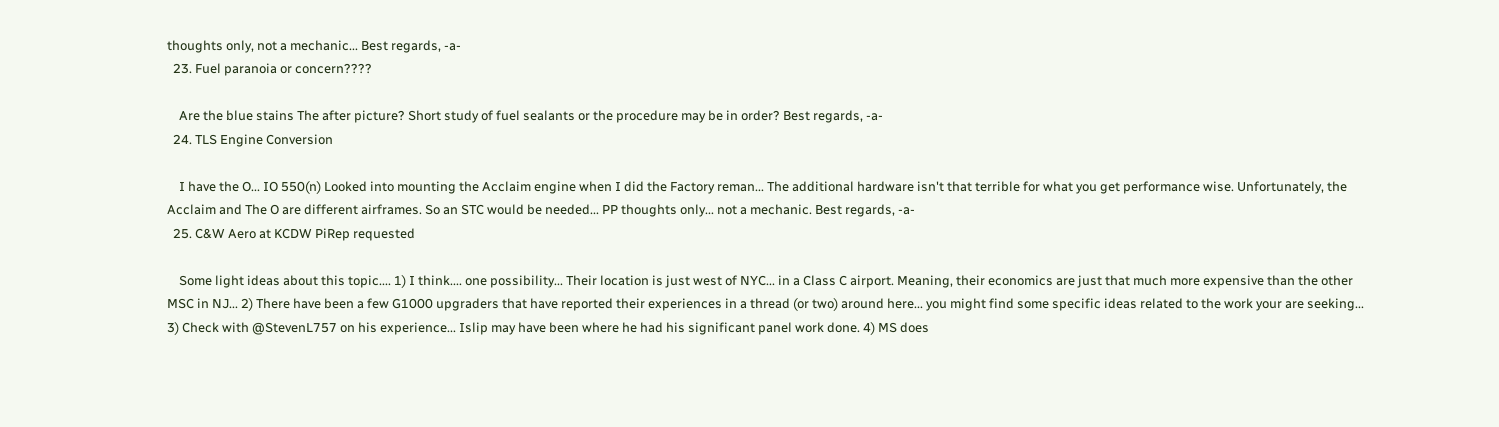thoughts only, not a mechanic... Best regards, -a-
  23. Fuel paranoia or concern????

    Are the blue stains The after picture? Short study of fuel sealants or the procedure may be in order? Best regards, -a-
  24. TLS Engine Conversion

    I have the O... IO 550(n) Looked into mounting the Acclaim engine when I did the Factory reman... The additional hardware isn't that terrible for what you get performance wise. Unfortunately, the Acclaim and The O are different airframes. So an STC would be needed... PP thoughts only... not a mechanic. Best regards, -a-
  25. C&W Aero at KCDW PiRep requested

    Some light ideas about this topic.... 1) I think.... one possibility... Their location is just west of NYC... in a Class C airport. Meaning, their economics are just that much more expensive than the other MSC in NJ... 2) There have been a few G1000 upgraders that have reported their experiences in a thread (or two) around here... you might find some specific ideas related to the work your are seeking... 3) Check with @StevenL757 on his experience... Islip may have been where he had his significant panel work done. 4) MS does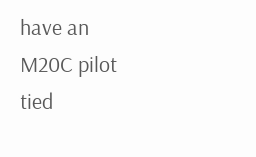have an M20C pilot tied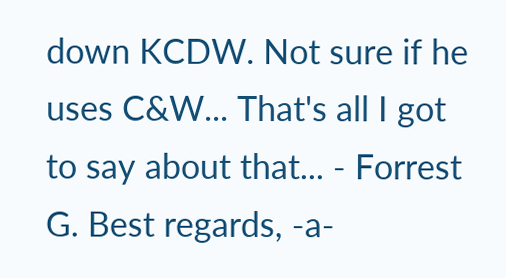down KCDW. Not sure if he uses C&W... That's all I got to say about that... - Forrest G. Best regards, -a-